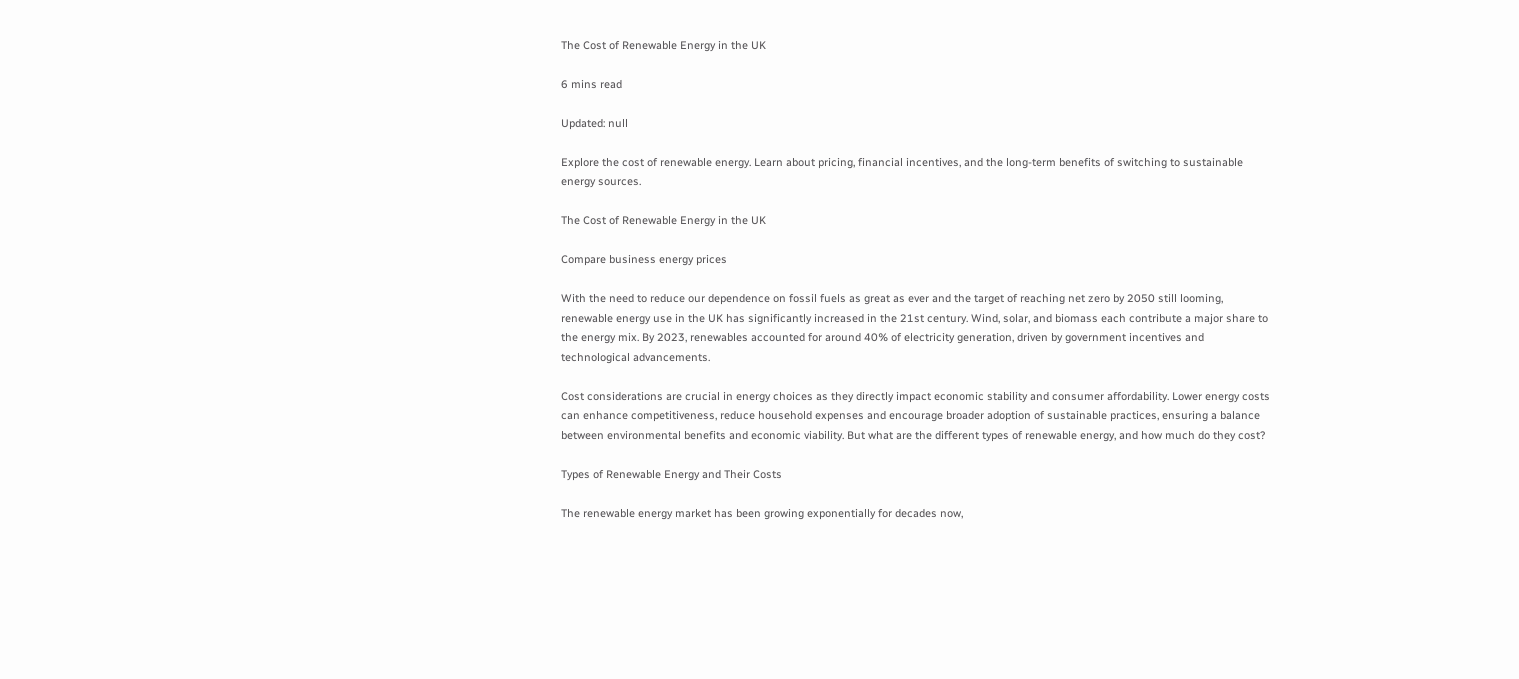The Cost of Renewable Energy in the UK

6 mins read

Updated: null

Explore the cost of renewable energy. Learn about pricing, financial incentives, and the long-term benefits of switching to sustainable energy sources.

The Cost of Renewable Energy in the UK

Compare business energy prices

With the need to reduce our dependence on fossil fuels as great as ever and the target of reaching net zero by 2050 still looming, renewable energy use in the UK has significantly increased in the 21st century. Wind, solar, and biomass each contribute a major share to the energy mix. By 2023, renewables accounted for around 40% of electricity generation, driven by government incentives and technological advancements.

Cost considerations are crucial in energy choices as they directly impact economic stability and consumer affordability. Lower energy costs can enhance competitiveness, reduce household expenses and encourage broader adoption of sustainable practices, ensuring a balance between environmental benefits and economic viability. But what are the different types of renewable energy, and how much do they cost?

Types of Renewable Energy and Their Costs

The renewable energy market has been growing exponentially for decades now,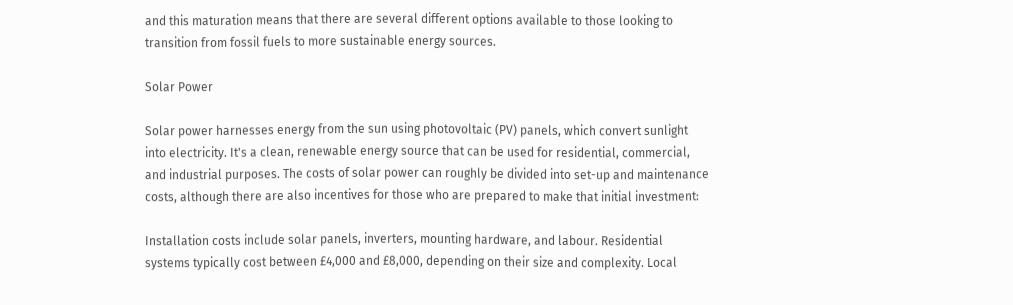and this maturation means that there are several different options available to those looking to transition from fossil fuels to more sustainable energy sources.

Solar Power

Solar power harnesses energy from the sun using photovoltaic (PV) panels, which convert sunlight into electricity. It's a clean, renewable energy source that can be used for residential, commercial, and industrial purposes. The costs of solar power can roughly be divided into set-up and maintenance costs, although there are also incentives for those who are prepared to make that initial investment:

Installation costs include solar panels, inverters, mounting hardware, and labour. Residential systems typically cost between £4,000 and £8,000, depending on their size and complexity. Local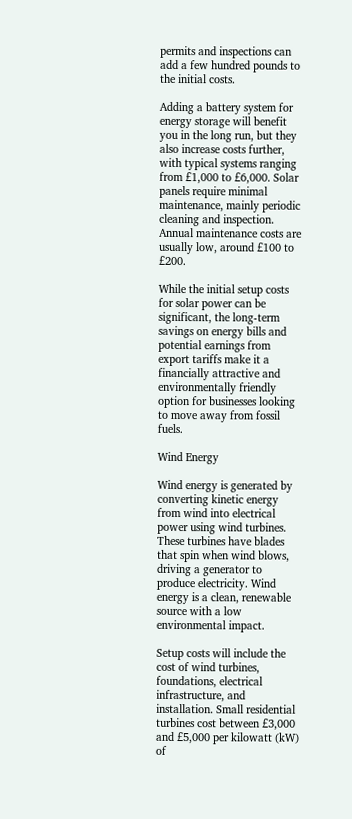permits and inspections can add a few hundred pounds to the initial costs.

Adding a battery system for energy storage will benefit you in the long run, but they also increase costs further, with typical systems ranging from £1,000 to £6,000. Solar panels require minimal maintenance, mainly periodic cleaning and inspection. Annual maintenance costs are usually low, around £100 to £200.

While the initial setup costs for solar power can be significant, the long-term savings on energy bills and potential earnings from export tariffs make it a financially attractive and environmentally friendly option for businesses looking to move away from fossil fuels.

Wind Energy

Wind energy is generated by converting kinetic energy from wind into electrical power using wind turbines. These turbines have blades that spin when wind blows, driving a generator to produce electricity. Wind energy is a clean, renewable source with a low environmental impact.

Setup costs will include the cost of wind turbines, foundations, electrical infrastructure, and installation. Small residential turbines cost between £3,000 and £5,000 per kilowatt (kW) of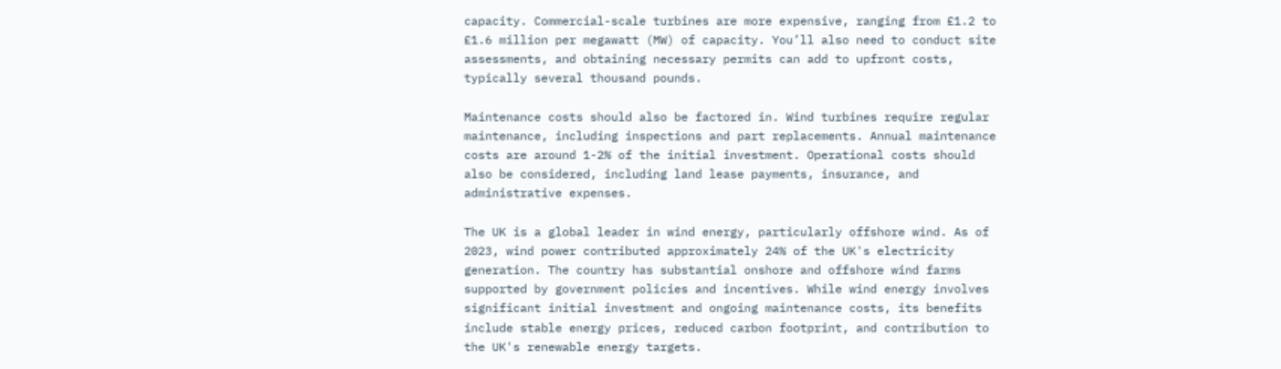capacity. Commercial-scale turbines are more expensive, ranging from £1.2 to £1.6 million per megawatt (MW) of capacity. You’ll also need to conduct site assessments, and obtaining necessary permits can add to upfront costs, typically several thousand pounds.

Maintenance costs should also be factored in. Wind turbines require regular maintenance, including inspections and part replacements. Annual maintenance costs are around 1-2% of the initial investment. Operational costs should also be considered, including land lease payments, insurance, and administrative expenses.

The UK is a global leader in wind energy, particularly offshore wind. As of 2023, wind power contributed approximately 24% of the UK's electricity generation. The country has substantial onshore and offshore wind farms supported by government policies and incentives. While wind energy involves significant initial investment and ongoing maintenance costs, its benefits include stable energy prices, reduced carbon footprint, and contribution to the UK's renewable energy targets.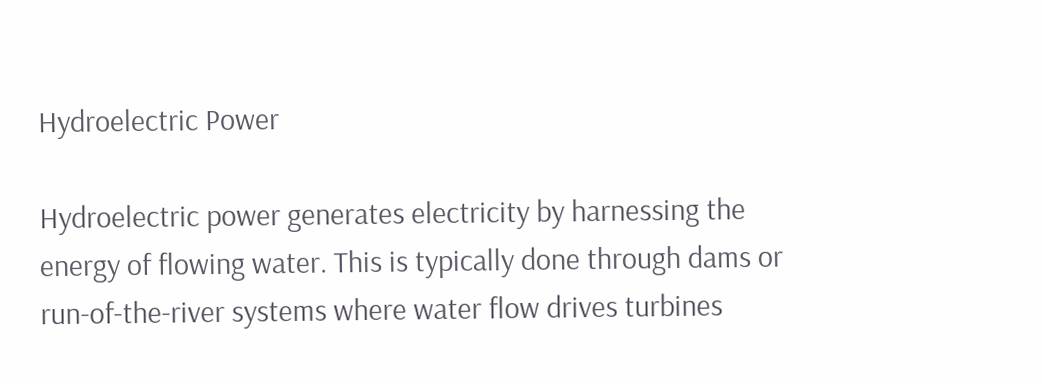Hydroelectric Power

Hydroelectric power generates electricity by harnessing the energy of flowing water. This is typically done through dams or run-of-the-river systems where water flow drives turbines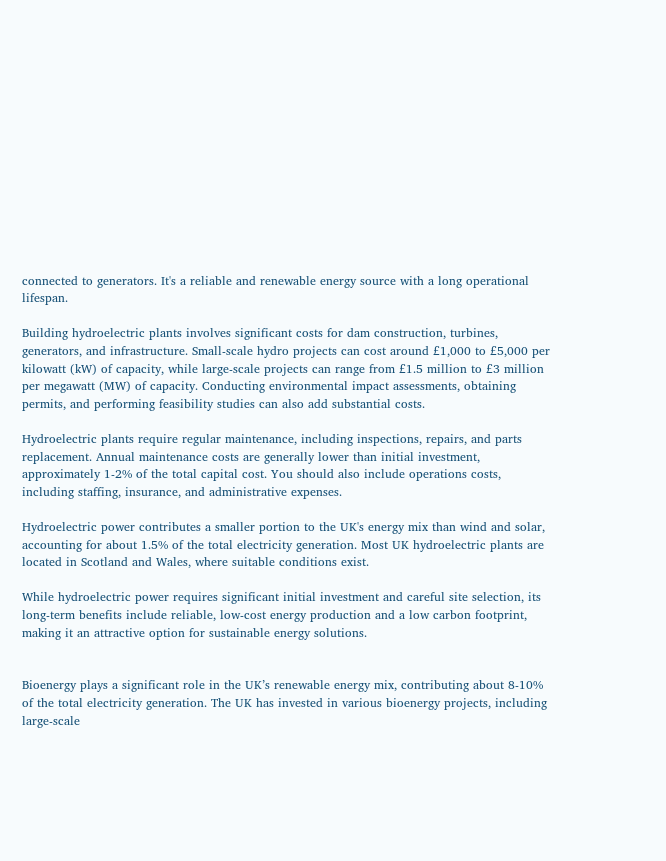connected to generators. It's a reliable and renewable energy source with a long operational lifespan.

Building hydroelectric plants involves significant costs for dam construction, turbines, generators, and infrastructure. Small-scale hydro projects can cost around £1,000 to £5,000 per kilowatt (kW) of capacity, while large-scale projects can range from £1.5 million to £3 million per megawatt (MW) of capacity. Conducting environmental impact assessments, obtaining permits, and performing feasibility studies can also add substantial costs.

Hydroelectric plants require regular maintenance, including inspections, repairs, and parts replacement. Annual maintenance costs are generally lower than initial investment, approximately 1-2% of the total capital cost. You should also include operations costs, including staffing, insurance, and administrative expenses.

Hydroelectric power contributes a smaller portion to the UK's energy mix than wind and solar, accounting for about 1.5% of the total electricity generation. Most UK hydroelectric plants are located in Scotland and Wales, where suitable conditions exist.

While hydroelectric power requires significant initial investment and careful site selection, its long-term benefits include reliable, low-cost energy production and a low carbon footprint, making it an attractive option for sustainable energy solutions.


Bioenergy plays a significant role in the UK’s renewable energy mix, contributing about 8-10% of the total electricity generation. The UK has invested in various bioenergy projects, including large-scale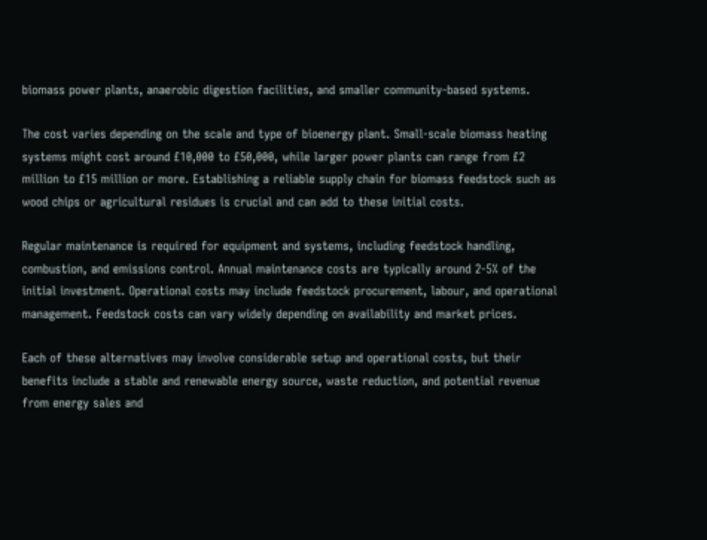biomass power plants, anaerobic digestion facilities, and smaller community-based systems.

The cost varies depending on the scale and type of bioenergy plant. Small-scale biomass heating systems might cost around £10,000 to £50,000, while larger power plants can range from £2 million to £15 million or more. Establishing a reliable supply chain for biomass feedstock such as wood chips or agricultural residues is crucial and can add to these initial costs.

Regular maintenance is required for equipment and systems, including feedstock handling, combustion, and emissions control. Annual maintenance costs are typically around 2-5% of the initial investment. Operational costs may include feedstock procurement, labour, and operational management. Feedstock costs can vary widely depending on availability and market prices.

Each of these alternatives may involve considerable setup and operational costs, but their benefits include a stable and renewable energy source, waste reduction, and potential revenue from energy sales and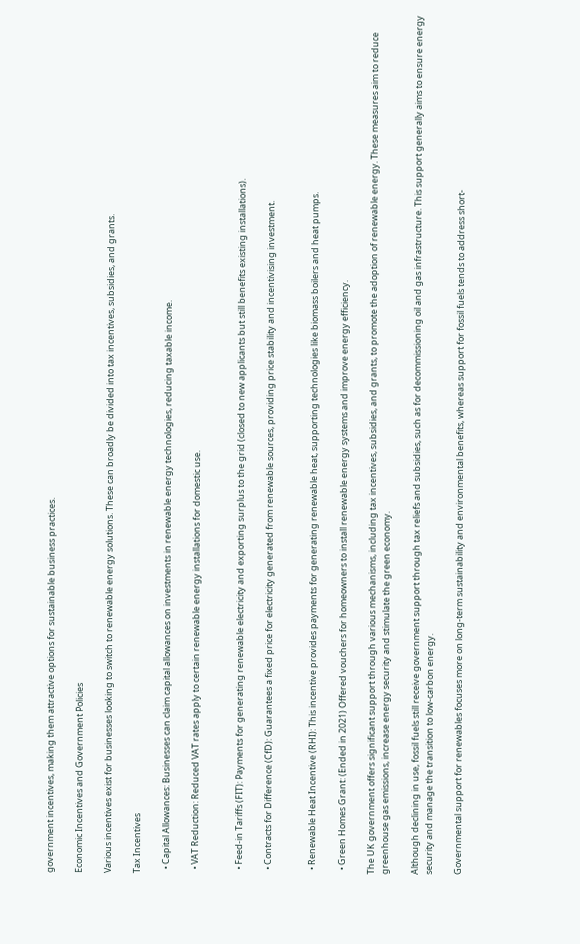government incentives, making them attractive options for sustainable business practices.

Economic Incentives and Government Policies

Various incentives exist for businesses looking to switch to renewable energy solutions. These can broadly be divided into tax incentives, subsidies, and grants.

Tax Incentives

  • Capital Allowances: Businesses can claim capital allowances on investments in renewable energy technologies, reducing taxable income.

  • VAT Reduction: Reduced VAT rates apply to certain renewable energy installations for domestic use.


  • Feed-in Tariffs (FIT): Payments for generating renewable electricity and exporting surplus to the grid (closed to new applicants but still benefits existing installations).

  • Contracts for Difference (CfD): Guarantees a fixed price for electricity generated from renewable sources, providing price stability and incentivising investment.


  • Renewable Heat Incentive (RHI): This incentive provides payments for generating renewable heat, supporting technologies like biomass boilers and heat pumps.

  • Green Homes Grant: (Ended in 2021) Offered vouchers for homeowners to install renewable energy systems and improve energy efficiency.

The UK government offers significant support through various mechanisms, including tax incentives, subsidies, and grants, to promote the adoption of renewable energy. These measures aim to reduce greenhouse gas emissions, increase energy security and stimulate the green economy.

Although declining in use, fossil fuels still receive government support through tax reliefs and subsidies, such as for decommissioning oil and gas infrastructure. This support generally aims to ensure energy security and manage the transition to low-carbon energy.

Governmental support for renewables focuses more on long-term sustainability and environmental benefits, whereas support for fossil fuels tends to address short-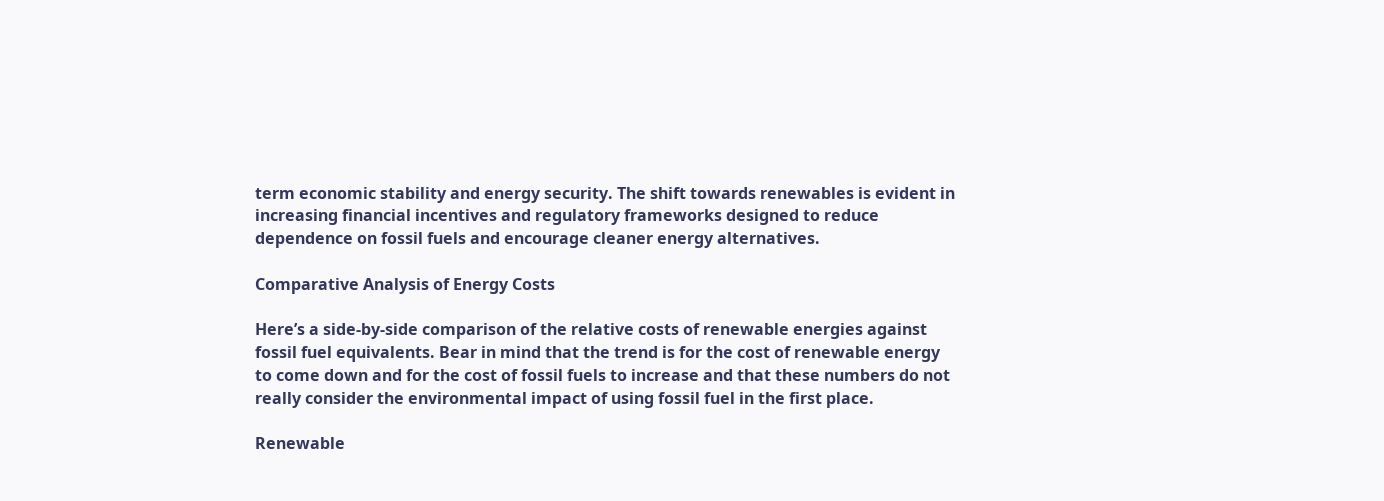term economic stability and energy security. The shift towards renewables is evident in increasing financial incentives and regulatory frameworks designed to reduce dependence on fossil fuels and encourage cleaner energy alternatives.

Comparative Analysis of Energy Costs

Here’s a side-by-side comparison of the relative costs of renewable energies against fossil fuel equivalents. Bear in mind that the trend is for the cost of renewable energy to come down and for the cost of fossil fuels to increase and that these numbers do not really consider the environmental impact of using fossil fuel in the first place.

Renewable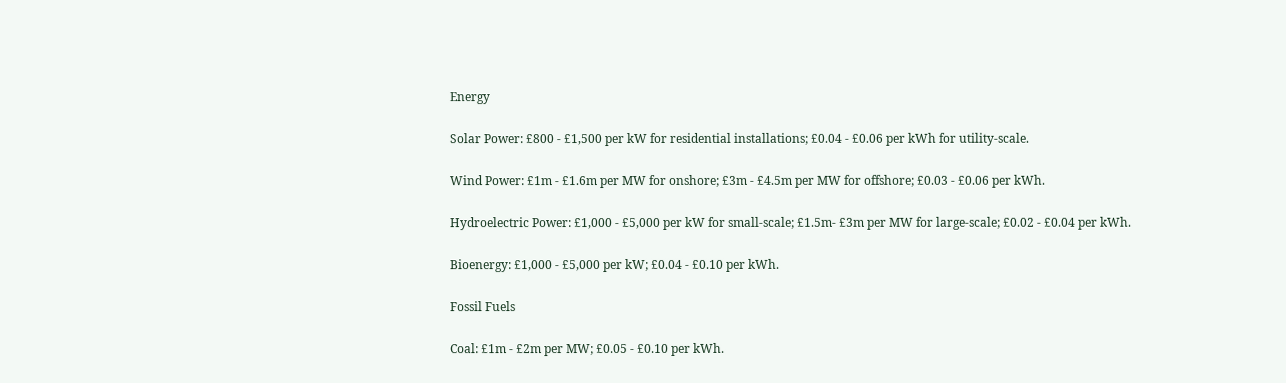Energy

Solar Power: £800 - £1,500 per kW for residential installations; £0.04 - £0.06 per kWh for utility-scale.

Wind Power: £1m - £1.6m per MW for onshore; £3m - £4.5m per MW for offshore; £0.03 - £0.06 per kWh.

Hydroelectric Power: £1,000 - £5,000 per kW for small-scale; £1.5m- £3m per MW for large-scale; £0.02 - £0.04 per kWh.

Bioenergy: £1,000 - £5,000 per kW; £0.04 - £0.10 per kWh.

Fossil Fuels

Coal: £1m - £2m per MW; £0.05 - £0.10 per kWh.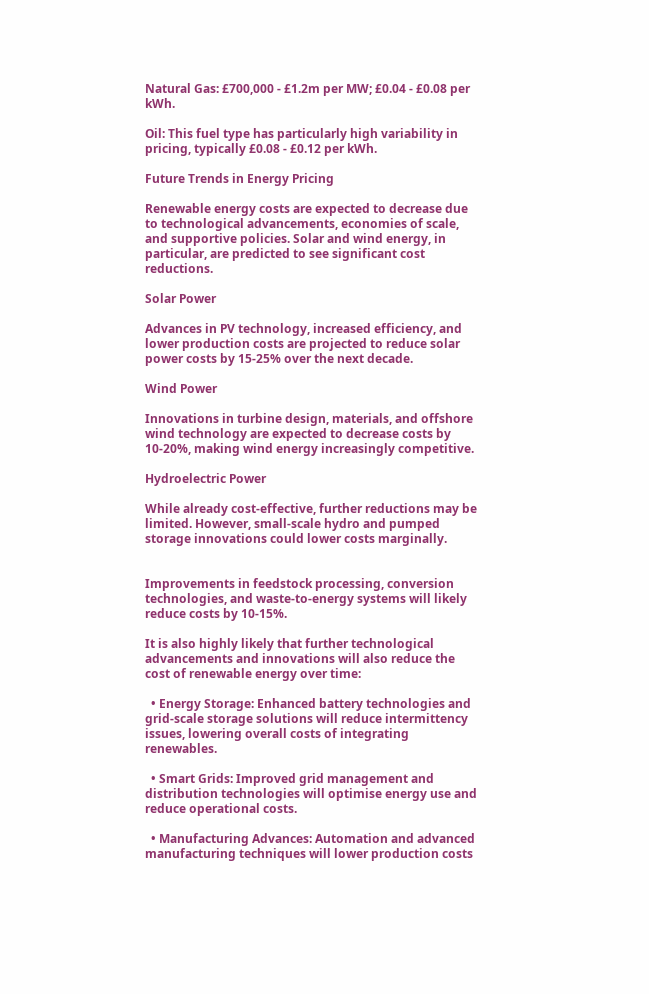Natural Gas: £700,000 - £1.2m per MW; £0.04 - £0.08 per kWh.

Oil: This fuel type has particularly high variability in pricing, typically £0.08 - £0.12 per kWh.

Future Trends in Energy Pricing

Renewable energy costs are expected to decrease due to technological advancements, economies of scale, and supportive policies. Solar and wind energy, in particular, are predicted to see significant cost reductions.

Solar Power

Advances in PV technology, increased efficiency, and lower production costs are projected to reduce solar power costs by 15-25% over the next decade.

Wind Power

Innovations in turbine design, materials, and offshore wind technology are expected to decrease costs by 10-20%, making wind energy increasingly competitive.

Hydroelectric Power

While already cost-effective, further reductions may be limited. However, small-scale hydro and pumped storage innovations could lower costs marginally.


Improvements in feedstock processing, conversion technologies, and waste-to-energy systems will likely reduce costs by 10-15%.

It is also highly likely that further technological advancements and innovations will also reduce the cost of renewable energy over time:

  • Energy Storage: Enhanced battery technologies and grid-scale storage solutions will reduce intermittency issues, lowering overall costs of integrating renewables.

  • Smart Grids: Improved grid management and distribution technologies will optimise energy use and reduce operational costs.

  • Manufacturing Advances: Automation and advanced manufacturing techniques will lower production costs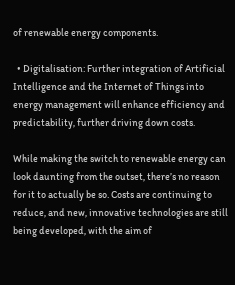of renewable energy components.

  • Digitalisation: Further integration of Artificial Intelligence and the Internet of Things into energy management will enhance efficiency and predictability, further driving down costs.

While making the switch to renewable energy can look daunting from the outset, there’s no reason for it to actually be so. Costs are continuing to reduce, and new, innovative technologies are still being developed, with the aim of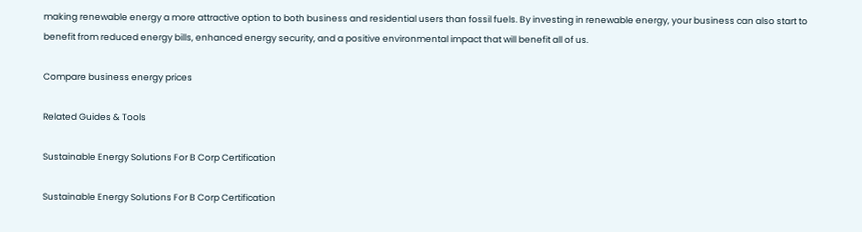making renewable energy a more attractive option to both business and residential users than fossil fuels. By investing in renewable energy, your business can also start to benefit from reduced energy bills, enhanced energy security, and a positive environmental impact that will benefit all of us.

Compare business energy prices

Related Guides & Tools

Sustainable Energy Solutions For B Corp Certification

Sustainable Energy Solutions For B Corp Certification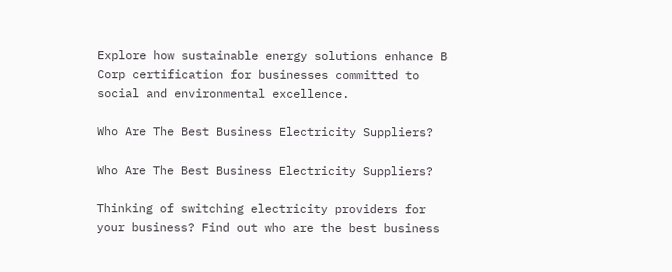Explore how sustainable energy solutions enhance B Corp certification for businesses committed to social and environmental excellence.

Who Are The Best Business Electricity Suppliers?

Who Are The Best Business Electricity Suppliers?

Thinking of switching electricity providers for your business? Find out who are the best business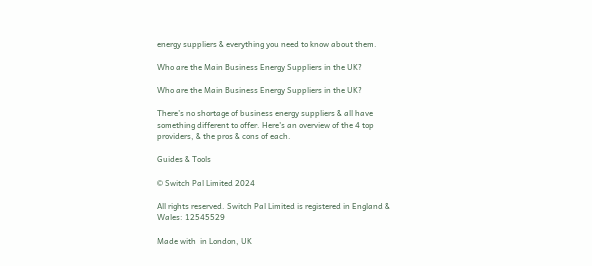energy suppliers & everything you need to know about them.

Who are the Main Business Energy Suppliers in the UK?

Who are the Main Business Energy Suppliers in the UK?

There’s no shortage of business energy suppliers & all have something different to offer. Here's an overview of the 4 top providers, & the pros & cons of each.

Guides & Tools

© Switch Pal Limited 2024

All rights reserved. Switch Pal Limited is registered in England & Wales: 12545529

Made with  in London, UK